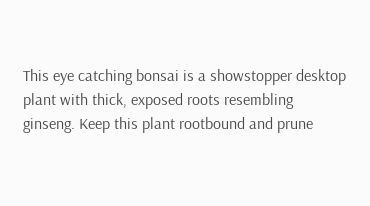This eye catching bonsai is a showstopper desktop plant with thick, exposed roots resembling ginseng. Keep this plant rootbound and prune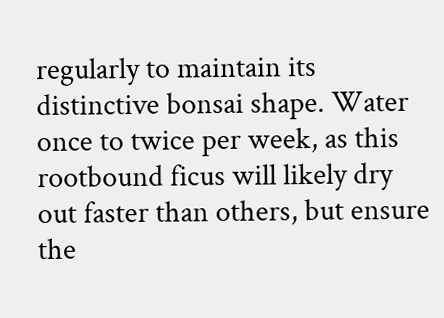regularly to maintain its distinctive bonsai shape. Water once to twice per week, as this rootbound ficus will likely dry out faster than others, but ensure the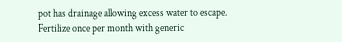pot has drainage allowing excess water to escape. Fertilize once per month with generic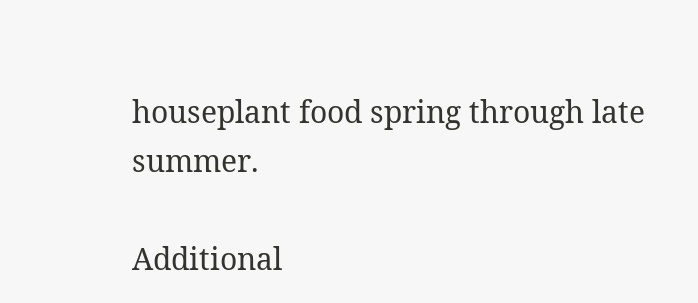houseplant food spring through late summer.

Additional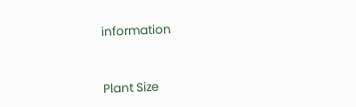information



Plant Size